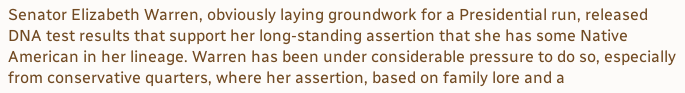Senator Elizabeth Warren, obviously laying groundwork for a Presidential run, released DNA test results that support her long-standing assertion that she has some Native American in her lineage. Warren has been under considerable pressure to do so, especially from conservative quarters, where her assertion, based on family lore and a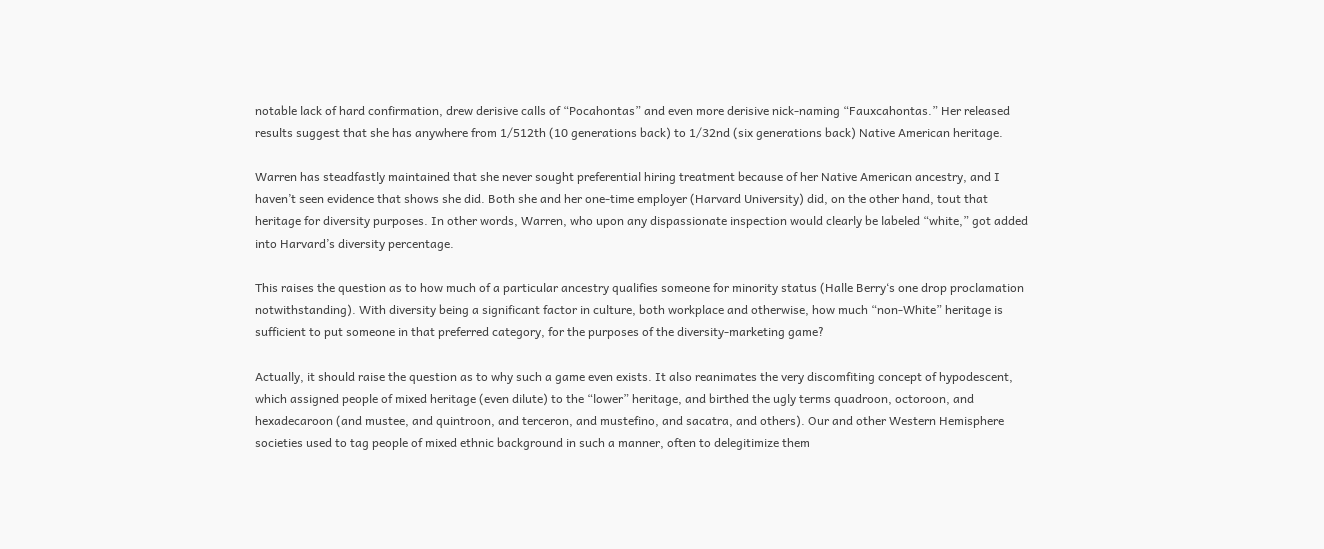notable lack of hard confirmation, drew derisive calls of “Pocahontas” and even more derisive nick-naming “Fauxcahontas.” Her released results suggest that she has anywhere from 1/512th (10 generations back) to 1/32nd (six generations back) Native American heritage.

Warren has steadfastly maintained that she never sought preferential hiring treatment because of her Native American ancestry, and I haven’t seen evidence that shows she did. Both she and her one-time employer (Harvard University) did, on the other hand, tout that heritage for diversity purposes. In other words, Warren, who upon any dispassionate inspection would clearly be labeled “white,” got added into Harvard’s diversity percentage.

This raises the question as to how much of a particular ancestry qualifies someone for minority status (Halle Berry‘s one drop proclamation notwithstanding). With diversity being a significant factor in culture, both workplace and otherwise, how much “non-White” heritage is sufficient to put someone in that preferred category, for the purposes of the diversity-marketing game?

Actually, it should raise the question as to why such a game even exists. It also reanimates the very discomfiting concept of hypodescent, which assigned people of mixed heritage (even dilute) to the “lower” heritage, and birthed the ugly terms quadroon, octoroon, and hexadecaroon (and mustee, and quintroon, and terceron, and mustefino, and sacatra, and others). Our and other Western Hemisphere societies used to tag people of mixed ethnic background in such a manner, often to delegitimize them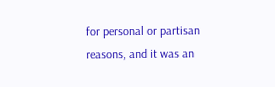for personal or partisan reasons, and it was an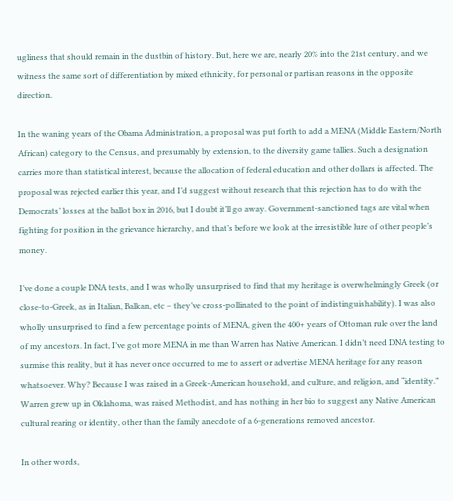ugliness that should remain in the dustbin of history. But, here we are, nearly 20% into the 21st century, and we witness the same sort of differentiation by mixed ethnicity, for personal or partisan reasons in the opposite direction.

In the waning years of the Obama Administration, a proposal was put forth to add a MENA (Middle Eastern/North African) category to the Census, and presumably by extension, to the diversity game tallies. Such a designation carries more than statistical interest, because the allocation of federal education and other dollars is affected. The proposal was rejected earlier this year, and I’d suggest without research that this rejection has to do with the Democrats’ losses at the ballot box in 2016, but I doubt it’ll go away. Government-sanctioned tags are vital when fighting for position in the grievance hierarchy, and that’s before we look at the irresistible lure of other people’s money.

I’ve done a couple DNA tests, and I was wholly unsurprised to find that my heritage is overwhelmingly Greek (or close-to-Greek, as in Italian, Balkan, etc – they’ve cross-pollinated to the point of indistinguishability). I was also wholly unsurprised to find a few percentage points of MENA, given the 400+ years of Ottoman rule over the land of my ancestors. In fact, I’ve got more MENA in me than Warren has Native American. I didn’t need DNA testing to surmise this reality, but it has never once occurred to me to assert or advertise MENA heritage for any reason whatsoever. Why? Because I was raised in a Greek-American household, and culture, and religion, and “identity.” Warren grew up in Oklahoma, was raised Methodist, and has nothing in her bio to suggest any Native American cultural rearing or identity, other than the family anecdote of a 6-generations removed ancestor.

In other words,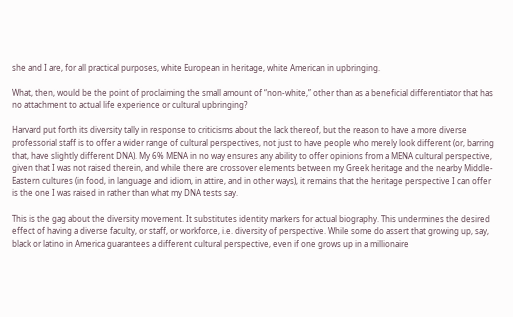she and I are, for all practical purposes, white European in heritage, white American in upbringing.

What, then, would be the point of proclaiming the small amount of “non-white,” other than as a beneficial differentiator that has no attachment to actual life experience or cultural upbringing?

Harvard put forth its diversity tally in response to criticisms about the lack thereof, but the reason to have a more diverse professorial staff is to offer a wider range of cultural perspectives, not just to have people who merely look different (or, barring that, have slightly different DNA). My 6% MENA in no way ensures any ability to offer opinions from a MENA cultural perspective, given that I was not raised therein, and while there are crossover elements between my Greek heritage and the nearby Middle-Eastern cultures (in food, in language and idiom, in attire, and in other ways), it remains that the heritage perspective I can offer is the one I was raised in rather than what my DNA tests say.

This is the gag about the diversity movement. It substitutes identity markers for actual biography. This undermines the desired effect of having a diverse faculty, or staff, or workforce, i.e. diversity of perspective. While some do assert that growing up, say, black or latino in America guarantees a different cultural perspective, even if one grows up in a millionaire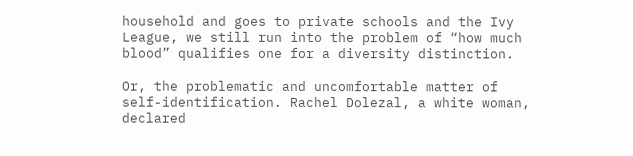household and goes to private schools and the Ivy League, we still run into the problem of “how much blood” qualifies one for a diversity distinction.

Or, the problematic and uncomfortable matter of self-identification. Rachel Dolezal, a white woman, declared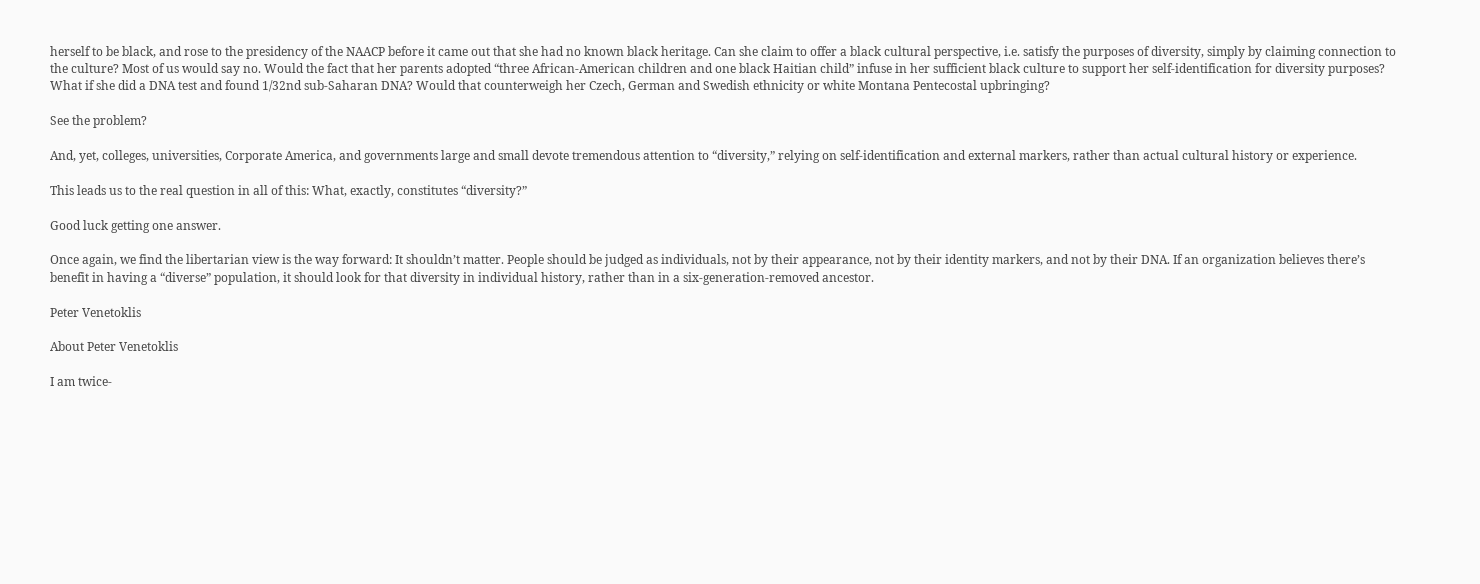herself to be black, and rose to the presidency of the NAACP before it came out that she had no known black heritage. Can she claim to offer a black cultural perspective, i.e. satisfy the purposes of diversity, simply by claiming connection to the culture? Most of us would say no. Would the fact that her parents adopted “three African-American children and one black Haitian child” infuse in her sufficient black culture to support her self-identification for diversity purposes? What if she did a DNA test and found 1/32nd sub-Saharan DNA? Would that counterweigh her Czech, German and Swedish ethnicity or white Montana Pentecostal upbringing?

See the problem?

And, yet, colleges, universities, Corporate America, and governments large and small devote tremendous attention to “diversity,” relying on self-identification and external markers, rather than actual cultural history or experience.

This leads us to the real question in all of this: What, exactly, constitutes “diversity?”

Good luck getting one answer.

Once again, we find the libertarian view is the way forward: It shouldn’t matter. People should be judged as individuals, not by their appearance, not by their identity markers, and not by their DNA. If an organization believes there’s benefit in having a “diverse” population, it should look for that diversity in individual history, rather than in a six-generation-removed ancestor.

Peter Venetoklis

About Peter Venetoklis

I am twice-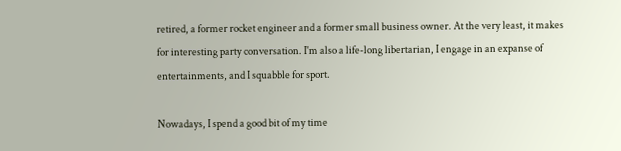retired, a former rocket engineer and a former small business owner. At the very least, it makes for interesting party conversation. I'm also a life-long libertarian, I engage in an expanse of entertainments, and I squabble for sport.

Nowadays, I spend a good bit of my time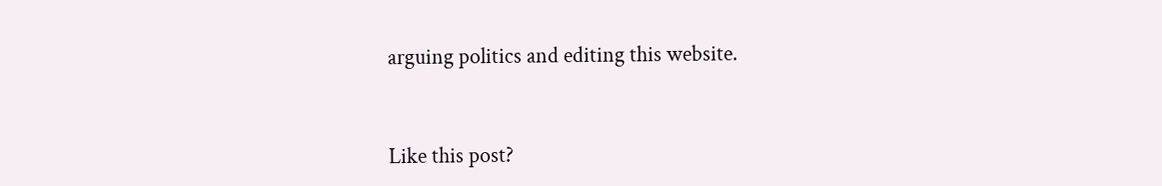arguing politics and editing this website.


Like this post?